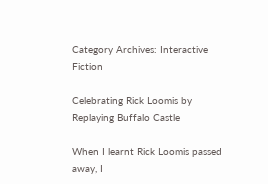Category Archives: Interactive Fiction

Celebrating Rick Loomis by Replaying Buffalo Castle

When I learnt Rick Loomis passed away, I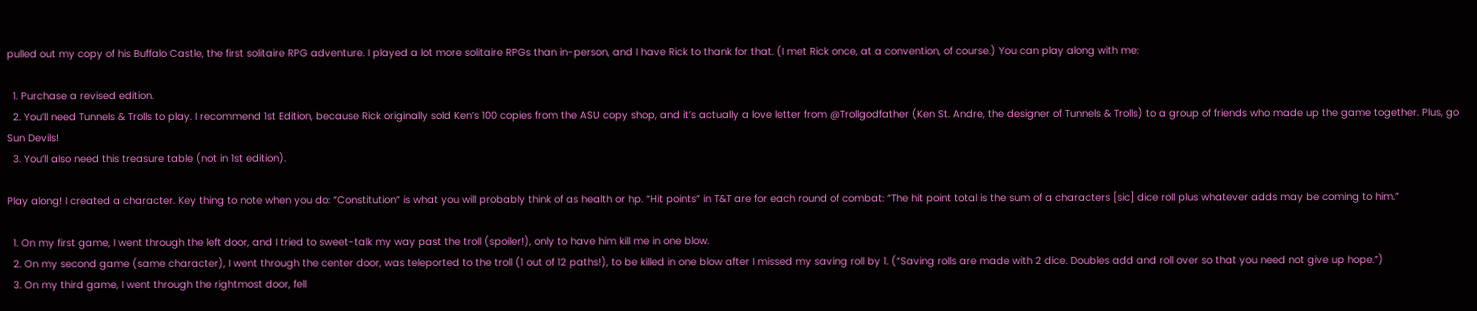pulled out my copy of his Buffalo Castle, the first solitaire RPG adventure. I played a lot more solitaire RPGs than in-person, and I have Rick to thank for that. (I met Rick once, at a convention, of course.) You can play along with me:

  1. Purchase a revised edition.
  2. You’ll need Tunnels & Trolls to play. I recommend 1st Edition, because Rick originally sold Ken’s 100 copies from the ASU copy shop, and it’s actually a love letter from @Trollgodfather (Ken St. Andre, the designer of Tunnels & Trolls) to a group of friends who made up the game together. Plus, go Sun Devils!
  3. You’ll also need this treasure table (not in 1st edition).

Play along! I created a character. Key thing to note when you do: “Constitution” is what you will probably think of as health or hp. “Hit points” in T&T are for each round of combat: “The hit point total is the sum of a characters [sic] dice roll plus whatever adds may be coming to him.”

  1. On my first game, I went through the left door, and I tried to sweet-talk my way past the troll (spoiler!), only to have him kill me in one blow.
  2. On my second game (same character), I went through the center door, was teleported to the troll (1 out of 12 paths!), to be killed in one blow after I missed my saving roll by 1. (“Saving rolls are made with 2 dice. Doubles add and roll over so that you need not give up hope.”)
  3. On my third game, I went through the rightmost door, fell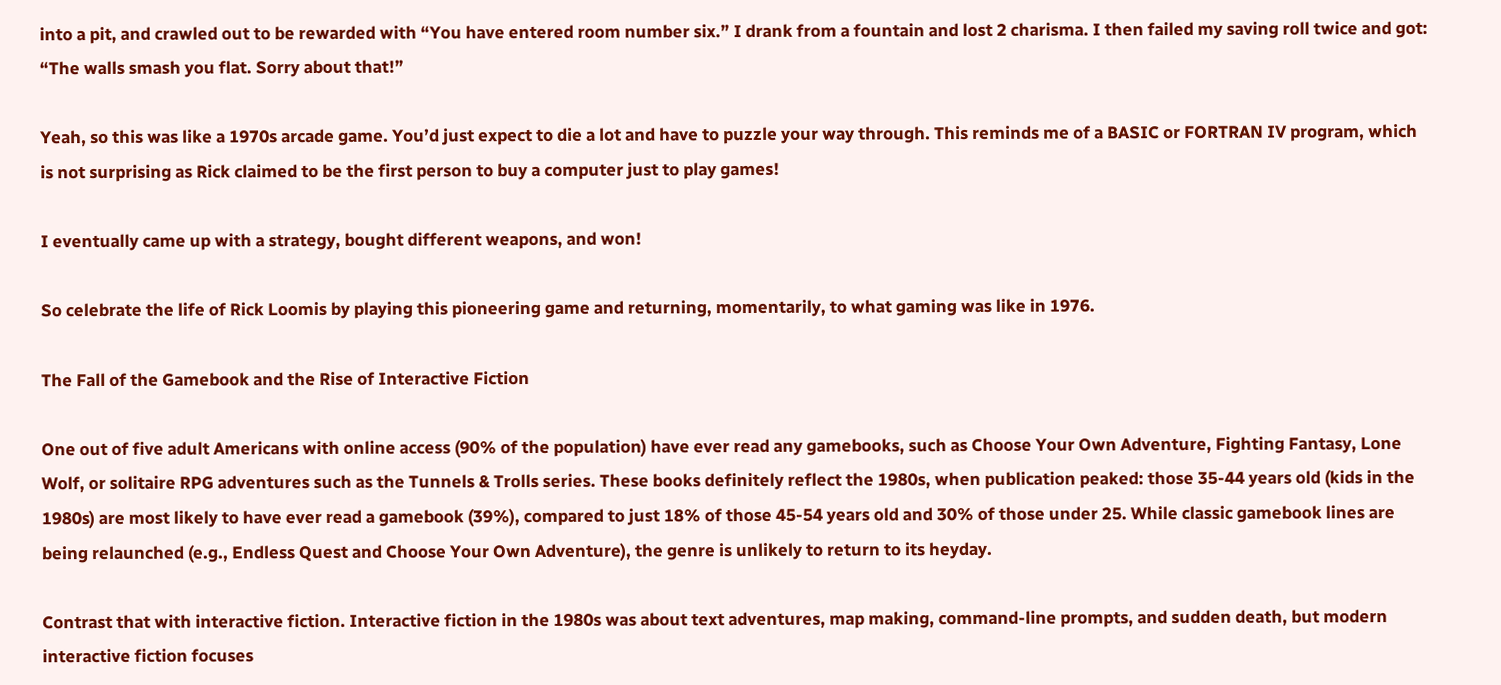into a pit, and crawled out to be rewarded with “You have entered room number six.” I drank from a fountain and lost 2 charisma. I then failed my saving roll twice and got: “The walls smash you flat. Sorry about that!”

Yeah, so this was like a 1970s arcade game. You’d just expect to die a lot and have to puzzle your way through. This reminds me of a BASIC or FORTRAN IV program, which is not surprising as Rick claimed to be the first person to buy a computer just to play games!

I eventually came up with a strategy, bought different weapons, and won!

So celebrate the life of Rick Loomis by playing this pioneering game and returning, momentarily, to what gaming was like in 1976.

The Fall of the Gamebook and the Rise of Interactive Fiction

One out of five adult Americans with online access (90% of the population) have ever read any gamebooks, such as Choose Your Own Adventure, Fighting Fantasy, Lone Wolf, or solitaire RPG adventures such as the Tunnels & Trolls series. These books definitely reflect the 1980s, when publication peaked: those 35-44 years old (kids in the 1980s) are most likely to have ever read a gamebook (39%), compared to just 18% of those 45-54 years old and 30% of those under 25. While classic gamebook lines are being relaunched (e.g., Endless Quest and Choose Your Own Adventure), the genre is unlikely to return to its heyday.

Contrast that with interactive fiction. Interactive fiction in the 1980s was about text adventures, map making, command-line prompts, and sudden death, but modern interactive fiction focuses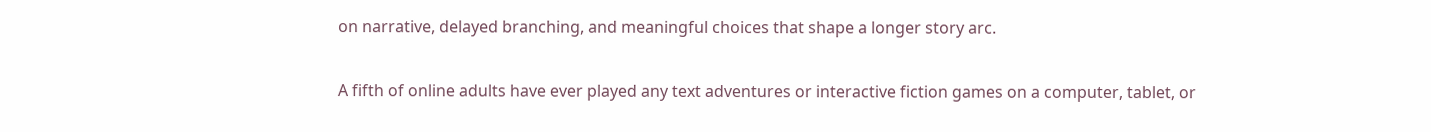on narrative, delayed branching, and meaningful choices that shape a longer story arc.

A fifth of online adults have ever played any text adventures or interactive fiction games on a computer, tablet, or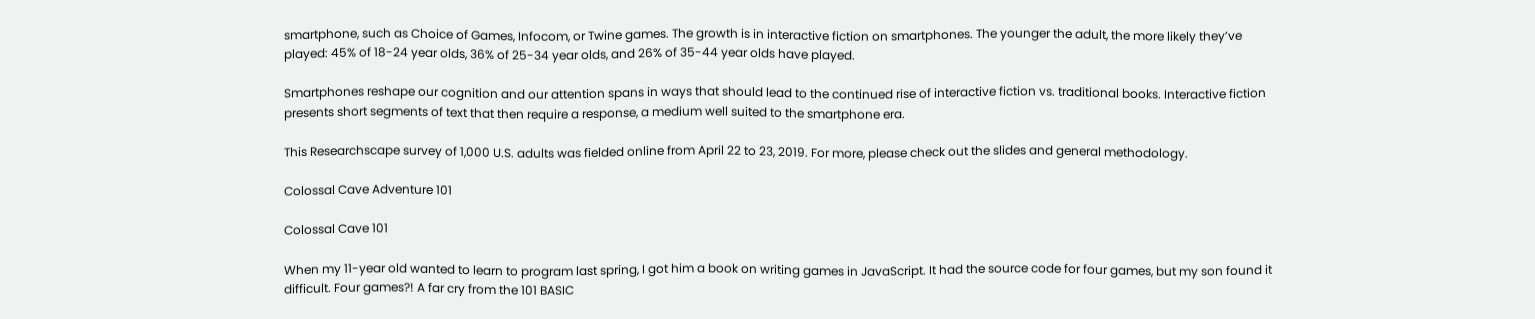smartphone, such as Choice of Games, Infocom, or Twine games. The growth is in interactive fiction on smartphones. The younger the adult, the more likely they’ve played: 45% of 18-24 year olds, 36% of 25-34 year olds, and 26% of 35-44 year olds have played.

Smartphones reshape our cognition and our attention spans in ways that should lead to the continued rise of interactive fiction vs. traditional books. Interactive fiction presents short segments of text that then require a response, a medium well suited to the smartphone era.

This Researchscape survey of 1,000 U.S. adults was fielded online from April 22 to 23, 2019. For more, please check out the slides and general methodology.

Colossal Cave Adventure 101

Colossal Cave 101

When my 11-year old wanted to learn to program last spring, I got him a book on writing games in JavaScript. It had the source code for four games, but my son found it difficult. Four games?! A far cry from the 101 BASIC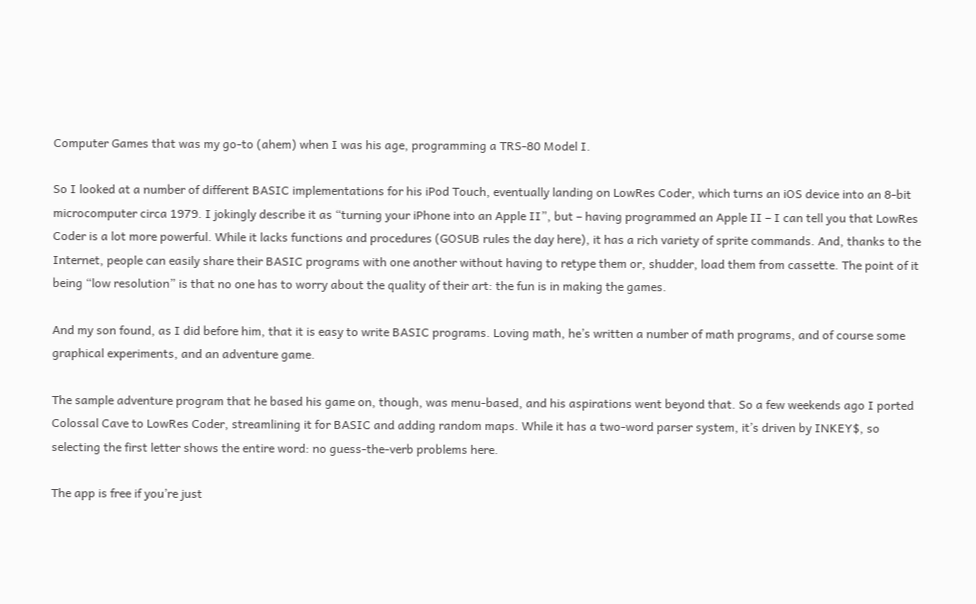Computer Games that was my go-to (ahem) when I was his age, programming a TRS-80 Model I.

So I looked at a number of different BASIC implementations for his iPod Touch, eventually landing on LowRes Coder, which turns an iOS device into an 8-bit microcomputer circa 1979. I jokingly describe it as “turning your iPhone into an Apple II”, but – having programmed an Apple II – I can tell you that LowRes Coder is a lot more powerful. While it lacks functions and procedures (GOSUB rules the day here), it has a rich variety of sprite commands. And, thanks to the Internet, people can easily share their BASIC programs with one another without having to retype them or, shudder, load them from cassette. The point of it being “low resolution” is that no one has to worry about the quality of their art: the fun is in making the games.

And my son found, as I did before him, that it is easy to write BASIC programs. Loving math, he’s written a number of math programs, and of course some graphical experiments, and an adventure game.

The sample adventure program that he based his game on, though, was menu-based, and his aspirations went beyond that. So a few weekends ago I ported Colossal Cave to LowRes Coder, streamlining it for BASIC and adding random maps. While it has a two-word parser system, it’s driven by INKEY$, so selecting the first letter shows the entire word: no guess-the-verb problems here.

The app is free if you’re just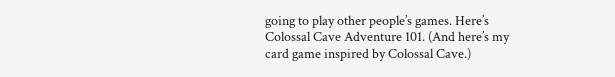going to play other people’s games. Here’s Colossal Cave Adventure 101. (And here’s my card game inspired by Colossal Cave.)